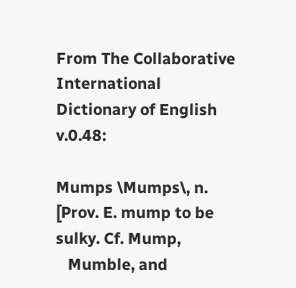From The Collaborative International Dictionary of English v.0.48:

Mumps \Mumps\, n. [Prov. E. mump to be sulky. Cf. Mump,
   Mumble, and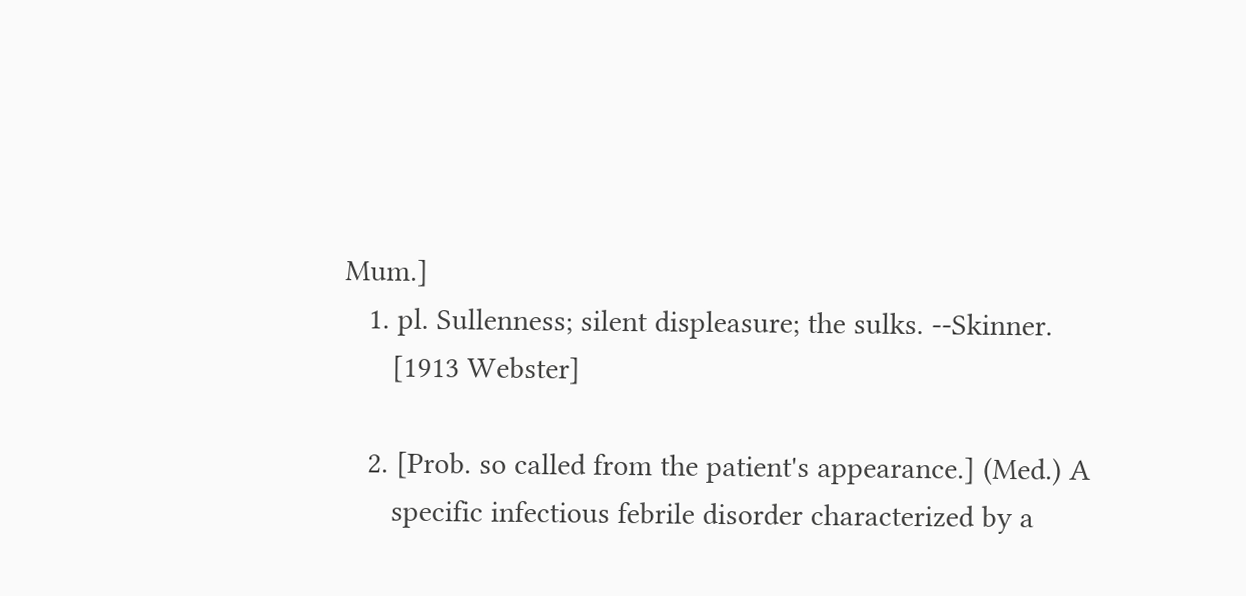Mum.]
   1. pl. Sullenness; silent displeasure; the sulks. --Skinner.
      [1913 Webster]

   2. [Prob. so called from the patient's appearance.] (Med.) A
      specific infectious febrile disorder characterized by a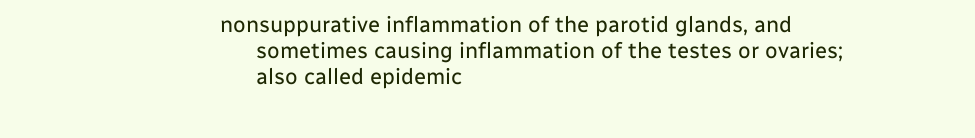nonsuppurative inflammation of the parotid glands, and
      sometimes causing inflammation of the testes or ovaries;
      also called epidemic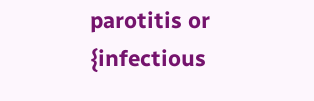parotitis or {infectious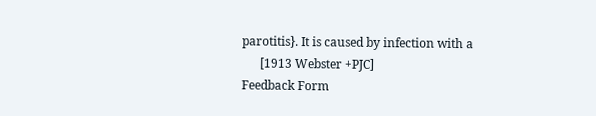parotitis}. It is caused by infection with a
      [1913 Webster +PJC]
Feedback Form